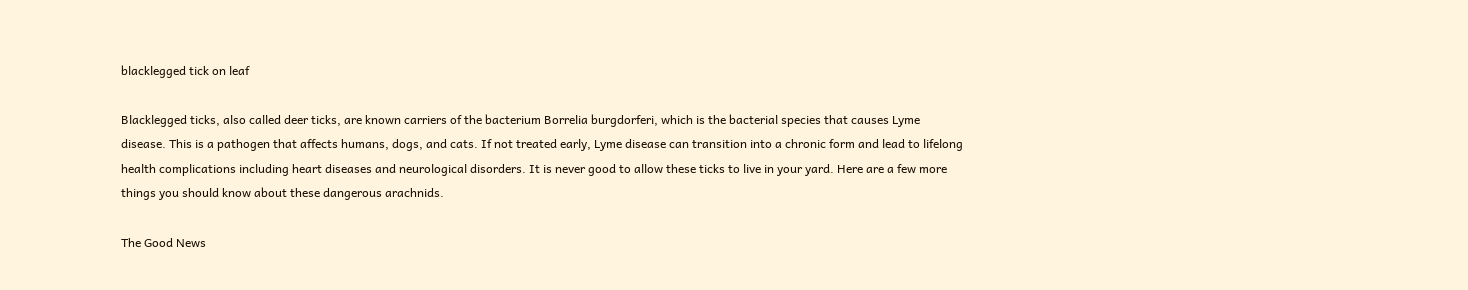blacklegged tick on leaf

Blacklegged ticks, also called deer ticks, are known carriers of the bacterium Borrelia burgdorferi, which is the bacterial species that causes Lyme disease. This is a pathogen that affects humans, dogs, and cats. If not treated early, Lyme disease can transition into a chronic form and lead to lifelong health complications including heart diseases and neurological disorders. It is never good to allow these ticks to live in your yard. Here are a few more things you should know about these dangerous arachnids.

The Good News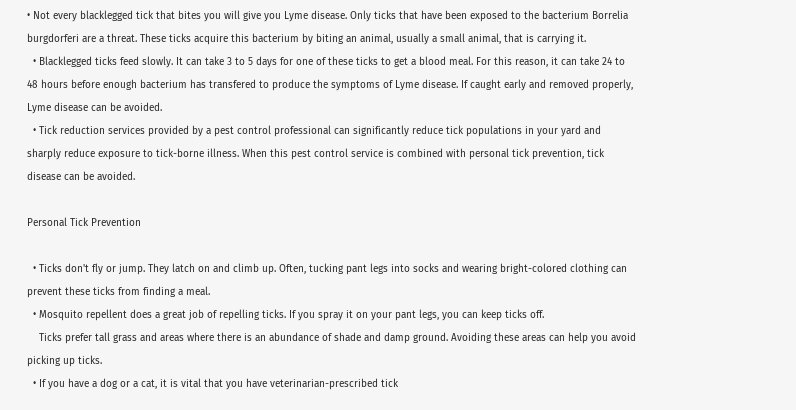• Not every blacklegged tick that bites you will give you Lyme disease. Only ticks that have been exposed to the bacterium Borrelia burgdorferi are a threat. These ticks acquire this bacterium by biting an animal, usually a small animal, that is carrying it.
  • Blacklegged ticks feed slowly. It can take 3 to 5 days for one of these ticks to get a blood meal. For this reason, it can take 24 to 48 hours before enough bacterium has transfered to produce the symptoms of Lyme disease. If caught early and removed properly, Lyme disease can be avoided.
  • Tick reduction services provided by a pest control professional can significantly reduce tick populations in your yard and sharply reduce exposure to tick-borne illness. When this pest control service is combined with personal tick prevention, tick disease can be avoided.

Personal Tick Prevention

  • Ticks don't fly or jump. They latch on and climb up. Often, tucking pant legs into socks and wearing bright-colored clothing can prevent these ticks from finding a meal.
  • Mosquito repellent does a great job of repelling ticks. If you spray it on your pant legs, you can keep ticks off.
    Ticks prefer tall grass and areas where there is an abundance of shade and damp ground. Avoiding these areas can help you avoid picking up ticks.
  • If you have a dog or a cat, it is vital that you have veterinarian-prescribed tick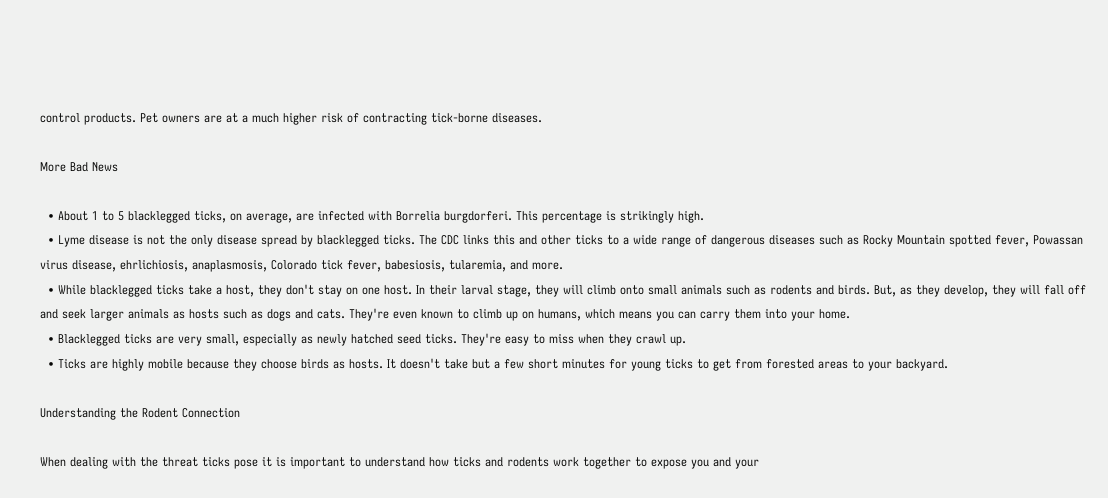control products. Pet owners are at a much higher risk of contracting tick-borne diseases.

More Bad News

  • About 1 to 5 blacklegged ticks, on average, are infected with Borrelia burgdorferi. This percentage is strikingly high.
  • Lyme disease is not the only disease spread by blacklegged ticks. The CDC links this and other ticks to a wide range of dangerous diseases such as Rocky Mountain spotted fever, Powassan virus disease, ehrlichiosis, anaplasmosis, Colorado tick fever, babesiosis, tularemia, and more.
  • While blacklegged ticks take a host, they don't stay on one host. In their larval stage, they will climb onto small animals such as rodents and birds. But, as they develop, they will fall off and seek larger animals as hosts such as dogs and cats. They're even known to climb up on humans, which means you can carry them into your home.
  • Blacklegged ticks are very small, especially as newly hatched seed ticks. They're easy to miss when they crawl up.
  • Ticks are highly mobile because they choose birds as hosts. It doesn't take but a few short minutes for young ticks to get from forested areas to your backyard.

Understanding the Rodent Connection

When dealing with the threat ticks pose it is important to understand how ticks and rodents work together to expose you and your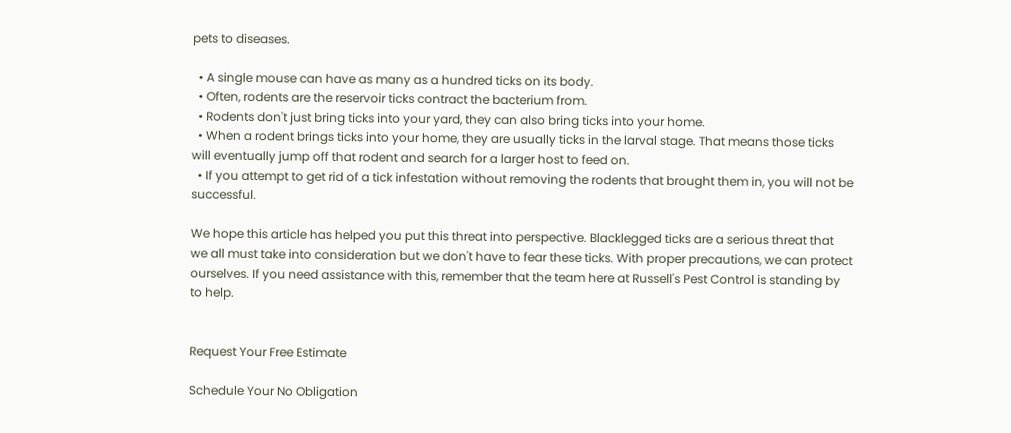pets to diseases.

  • A single mouse can have as many as a hundred ticks on its body.
  • Often, rodents are the reservoir ticks contract the bacterium from.
  • Rodents don't just bring ticks into your yard, they can also bring ticks into your home.
  • When a rodent brings ticks into your home, they are usually ticks in the larval stage. That means those ticks will eventually jump off that rodent and search for a larger host to feed on.
  • If you attempt to get rid of a tick infestation without removing the rodents that brought them in, you will not be successful.

We hope this article has helped you put this threat into perspective. Blacklegged ticks are a serious threat that we all must take into consideration but we don't have to fear these ticks. With proper precautions, we can protect ourselves. If you need assistance with this, remember that the team here at Russell's Pest Control is standing by to help.


Request Your Free Estimate

Schedule Your No Obligation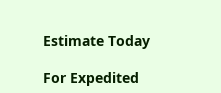Estimate Today

For Expedited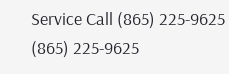Service Call (865) 225-9625 (865) 225-9625